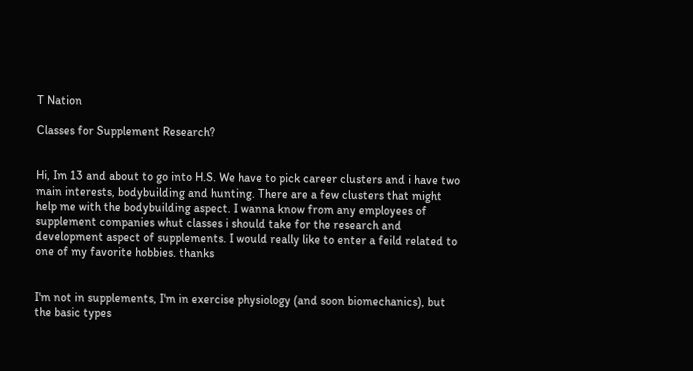T Nation

Classes for Supplement Research?


Hi, Im 13 and about to go into H.S. We have to pick career clusters and i have two main interests, bodybuilding and hunting. There are a few clusters that might help me with the bodybuilding aspect. I wanna know from any employees of supplement companies whut classes i should take for the research and development aspect of supplements. I would really like to enter a feild related to one of my favorite hobbies. thanks


I'm not in supplements, I'm in exercise physiology (and soon biomechanics), but the basic types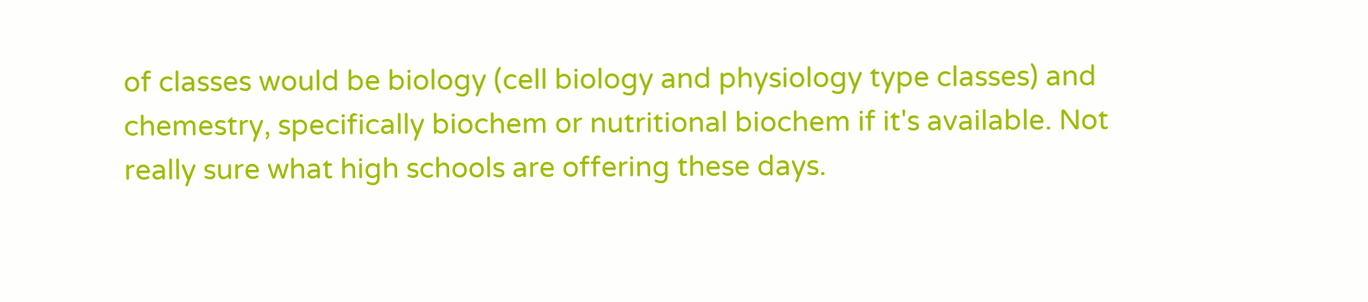of classes would be biology (cell biology and physiology type classes) and chemestry, specifically biochem or nutritional biochem if it's available. Not really sure what high schools are offering these days.